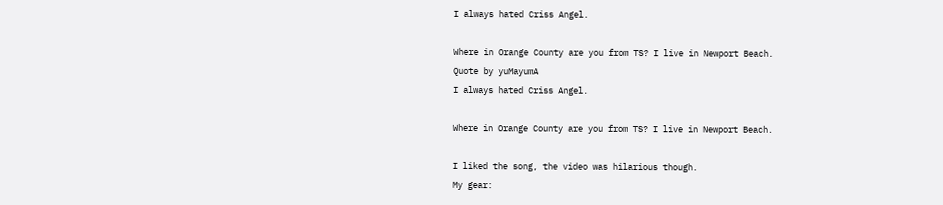I always hated Criss Angel.

Where in Orange County are you from TS? I live in Newport Beach.
Quote by yuMayumA
I always hated Criss Angel.

Where in Orange County are you from TS? I live in Newport Beach.

I liked the song, the video was hilarious though.
My gear: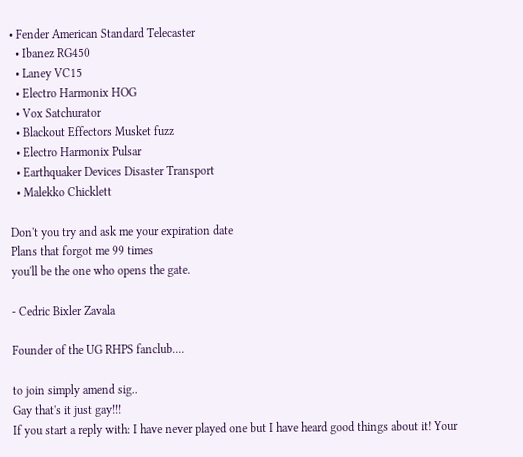• Fender American Standard Telecaster
  • Ibanez RG450
  • Laney VC15
  • Electro Harmonix HOG
  • Vox Satchurator
  • Blackout Effectors Musket fuzz
  • Electro Harmonix Pulsar
  • Earthquaker Devices Disaster Transport
  • Malekko Chicklett

Don't you try and ask me your expiration date
Plans that forgot me 99 times
you'll be the one who opens the gate.

- Cedric Bixler Zavala

Founder of the UG RHPS fanclub....

to join simply amend sig..
Gay that's it just gay!!!
If you start a reply with: I have never played one but I have heard good things about it! Your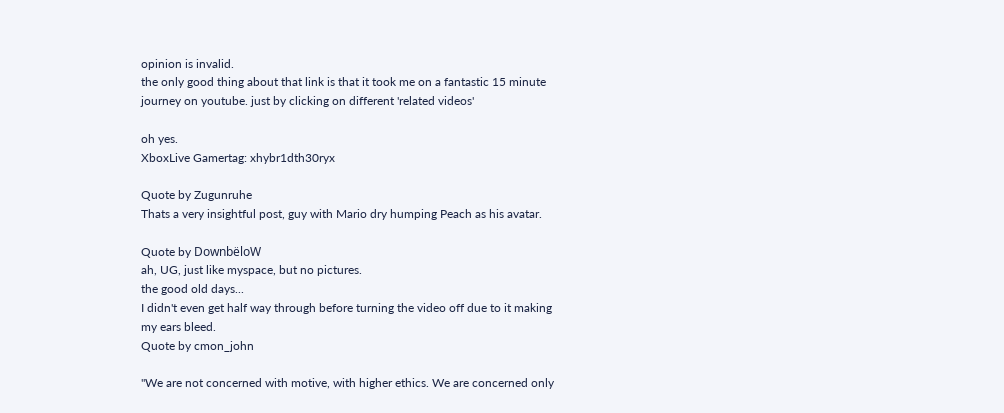opinion is invalid.
the only good thing about that link is that it took me on a fantastic 15 minute journey on youtube. just by clicking on different 'related videos'

oh yes.
XboxLive Gamertag: xhybr1dth30ryx

Quote by Zugunruhe
Thats a very insightful post, guy with Mario dry humping Peach as his avatar.

Quote by DownbëloW
ah, UG, just like myspace, but no pictures.
the good old days...
I didn't even get half way through before turning the video off due to it making my ears bleed.
Quote by cmon_john

"We are not concerned with motive, with higher ethics. We are concerned only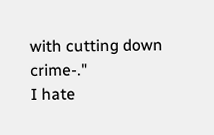with cutting down crime-."
I hate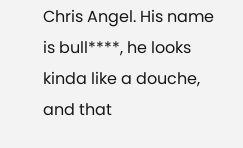Chris Angel. His name is bull****, he looks kinda like a douche, and that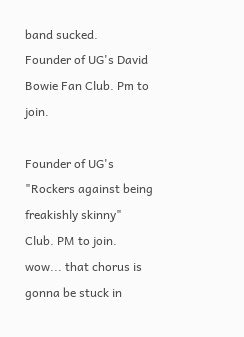band sucked.
Founder of UG's David Bowie Fan Club. Pm to join.

Founder of UG's "Rockers against being freakishly skinny" Club. PM to join.
wow... that chorus is gonna be stuck in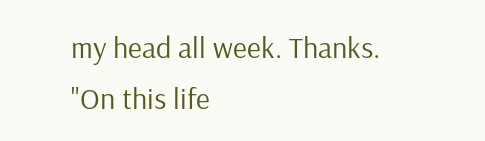my head all week. Thanks.
"On this life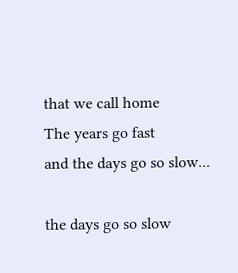that we call home
The years go fast
and the days go so slow...

the days go so slow